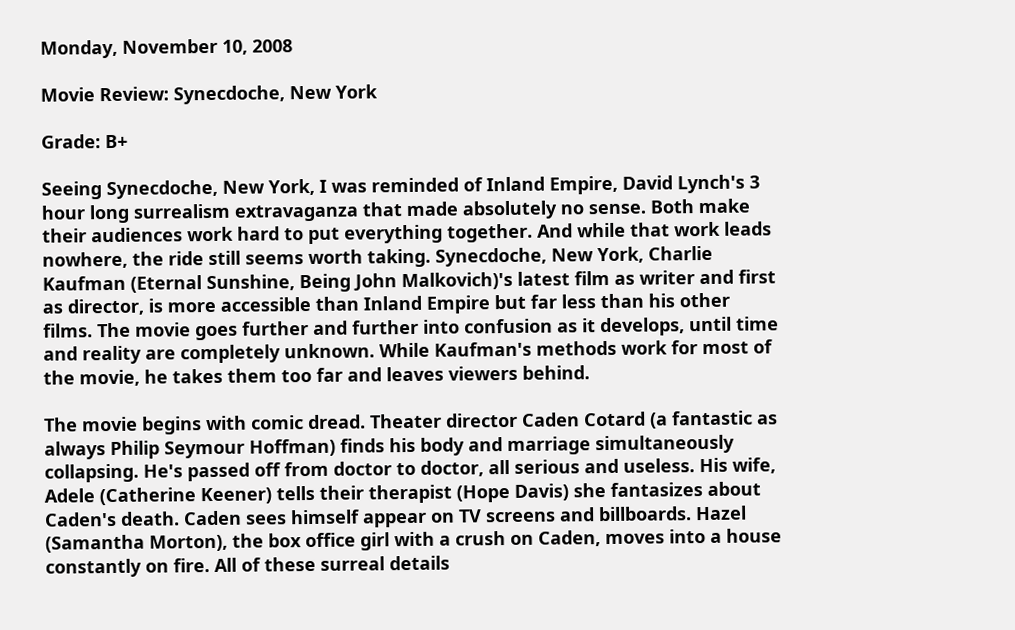Monday, November 10, 2008

Movie Review: Synecdoche, New York

Grade: B+

Seeing Synecdoche, New York, I was reminded of Inland Empire, David Lynch's 3 hour long surrealism extravaganza that made absolutely no sense. Both make their audiences work hard to put everything together. And while that work leads nowhere, the ride still seems worth taking. Synecdoche, New York, Charlie Kaufman (Eternal Sunshine, Being John Malkovich)'s latest film as writer and first as director, is more accessible than Inland Empire but far less than his other films. The movie goes further and further into confusion as it develops, until time and reality are completely unknown. While Kaufman's methods work for most of the movie, he takes them too far and leaves viewers behind.

The movie begins with comic dread. Theater director Caden Cotard (a fantastic as always Philip Seymour Hoffman) finds his body and marriage simultaneously collapsing. He's passed off from doctor to doctor, all serious and useless. His wife, Adele (Catherine Keener) tells their therapist (Hope Davis) she fantasizes about Caden's death. Caden sees himself appear on TV screens and billboards. Hazel (Samantha Morton), the box office girl with a crush on Caden, moves into a house constantly on fire. All of these surreal details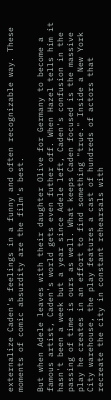externalize Caden's feelings in a funny and often recognizable way. These moments of comic absurdity are the film's best.

But when Adele leaves with their daughter Olive for Germany to become a famous artist, Caden's world gets even futher off. When Hazel tells him it hasn't been a week but a year since Adele left, Caden's confusion in the passing of time is ours as well. What keeps Caden focused is the massive play he creates in an effort to find something "true." Inside a New York City warehouse, the play features a cast of hundreds of actors that recreate the city in constant rehearsals with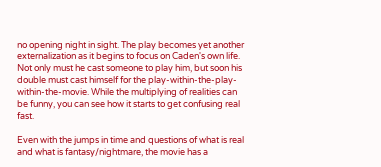no opening night in sight. The play becomes yet another externalization as it begins to focus on Caden's own life. Not only must he cast someone to play him, but soon his double must cast himself for the play-within-the-play-within-the-movie. While the multiplying of realities can be funny, you can see how it starts to get confusing real fast.

Even with the jumps in time and questions of what is real and what is fantasy/nightmare, the movie has a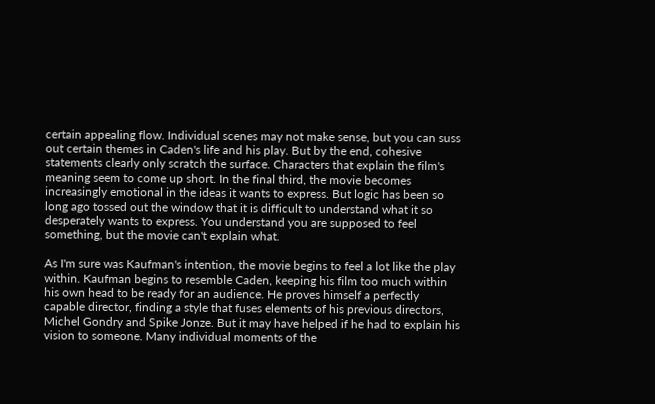certain appealing flow. Individual scenes may not make sense, but you can suss out certain themes in Caden's life and his play. But by the end, cohesive statements clearly only scratch the surface. Characters that explain the film's meaning seem to come up short. In the final third, the movie becomes increasingly emotional in the ideas it wants to express. But logic has been so long ago tossed out the window that it is difficult to understand what it so desperately wants to express. You understand you are supposed to feel something, but the movie can't explain what.

As I'm sure was Kaufman's intention, the movie begins to feel a lot like the play within. Kaufman begins to resemble Caden, keeping his film too much within his own head to be ready for an audience. He proves himself a perfectly capable director, finding a style that fuses elements of his previous directors, Michel Gondry and Spike Jonze. But it may have helped if he had to explain his vision to someone. Many individual moments of the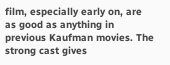film, especially early on, are as good as anything in previous Kaufman movies. The strong cast gives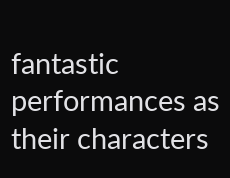fantastic performances as their characters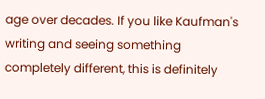age over decades. If you like Kaufman's writing and seeing something completely different, this is definitely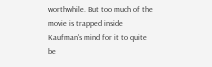worthwhile. But too much of the movie is trapped inside Kaufman's mind for it to quite be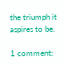the triumph it aspires to be.

1 comment: